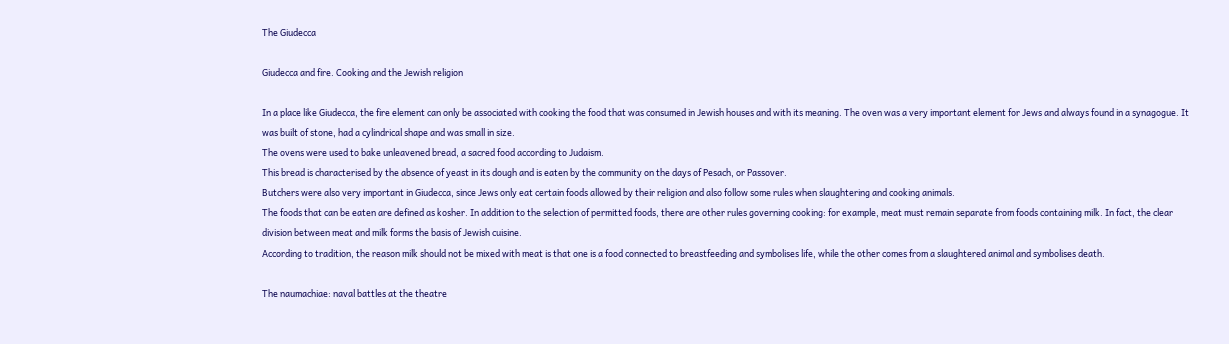The Giudecca

Giudecca and fire. Cooking and the Jewish religion

In a place like Giudecca, the fire element can only be associated with cooking the food that was consumed in Jewish houses and with its meaning. The oven was a very important element for Jews and always found in a synagogue. It was built of stone, had a cylindrical shape and was small in size.
The ovens were used to bake unleavened bread, a sacred food according to Judaism.
This bread is characterised by the absence of yeast in its dough and is eaten by the community on the days of Pesach, or Passover.
Butchers were also very important in Giudecca, since Jews only eat certain foods allowed by their religion and also follow some rules when slaughtering and cooking animals.
The foods that can be eaten are defined as kosher. In addition to the selection of permitted foods, there are other rules governing cooking: for example, meat must remain separate from foods containing milk. In fact, the clear division between meat and milk forms the basis of Jewish cuisine.
According to tradition, the reason milk should not be mixed with meat is that one is a food connected to breastfeeding and symbolises life, while the other comes from a slaughtered animal and symbolises death.

The naumachiae: naval battles at the theatre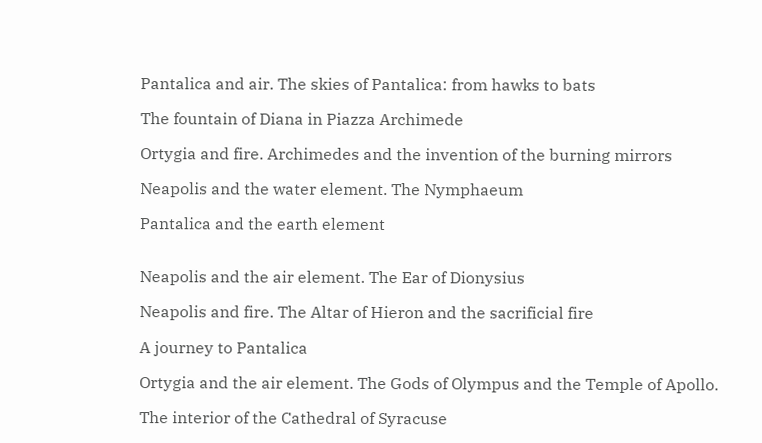Pantalica and air. The skies of Pantalica: from hawks to bats

The fountain of Diana in Piazza Archimede

Ortygia and fire. Archimedes and the invention of the burning mirrors

Neapolis and the water element. The Nymphaeum

Pantalica and the earth element


Neapolis and the air element. The Ear of Dionysius

Neapolis and fire. The Altar of Hieron and the sacrificial fire

A journey to Pantalica

Ortygia and the air element. The Gods of Olympus and the Temple of Apollo.

The interior of the Cathedral of Syracuse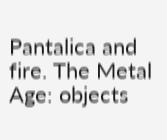Pantalica and fire. The Metal Age: objects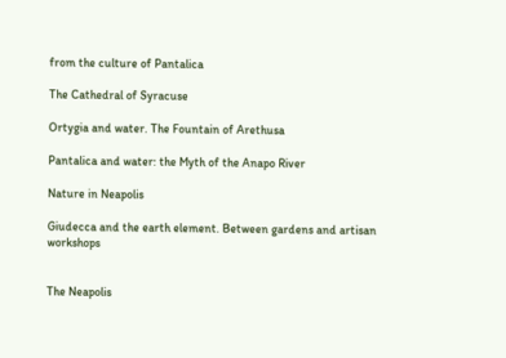from the culture of Pantalica

The Cathedral of Syracuse

Ortygia and water. The Fountain of Arethusa

Pantalica and water: the Myth of the Anapo River

Nature in Neapolis

Giudecca and the earth element. Between gardens and artisan workshops


The Neapolis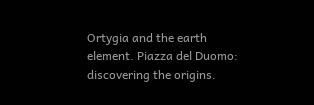Ortygia and the earth element. Piazza del Duomo: discovering the origins.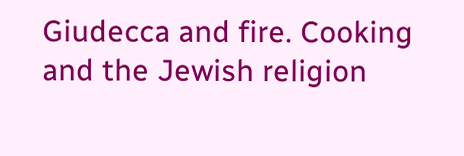Giudecca and fire. Cooking and the Jewish religion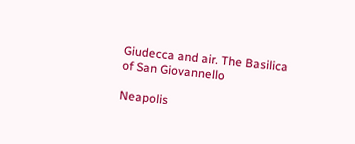Giudecca and air. The Basilica of San Giovannello

Neapolis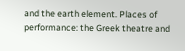and the earth element. Places of performance: the Greek theatre and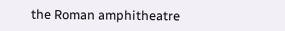the Roman amphitheatre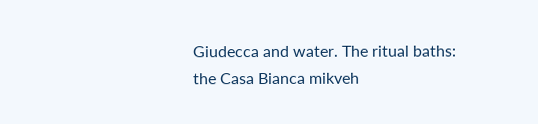Giudecca and water. The ritual baths: the Casa Bianca mikveh